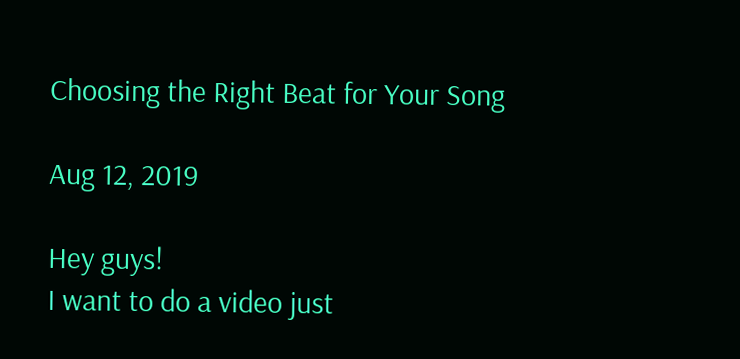Choosing the Right Beat for Your Song

Aug 12, 2019

Hey guys!
I want to do a video just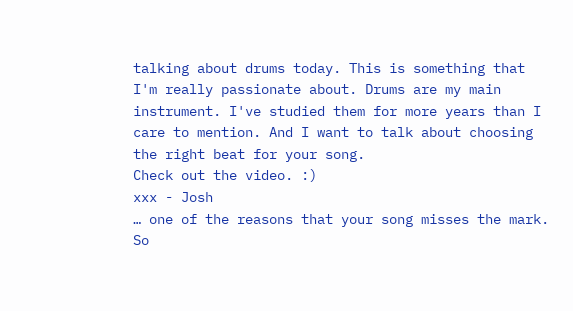talking about drums today. This is something that I'm really passionate about. Drums are my main instrument. I've studied them for more years than I care to mention. And I want to talk about choosing the right beat for your song.
Check out the video. :)
xxx - Josh
… one of the reasons that your song misses the mark. So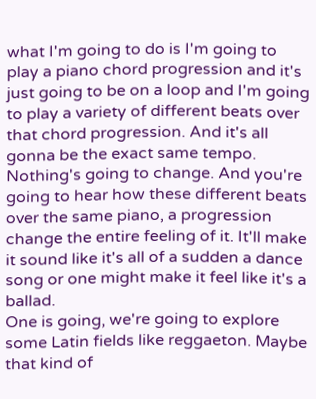what I'm going to do is I'm going to play a piano chord progression and it's just going to be on a loop and I'm going to play a variety of different beats over that chord progression. And it's all gonna be the exact same tempo. Nothing's going to change. And you're going to hear how these different beats over the same piano, a progression change the entire feeling of it. It'll make it sound like it's all of a sudden a dance song or one might make it feel like it's a ballad.
One is going, we're going to explore some Latin fields like reggaeton. Maybe that kind of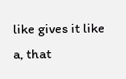like gives it like a, that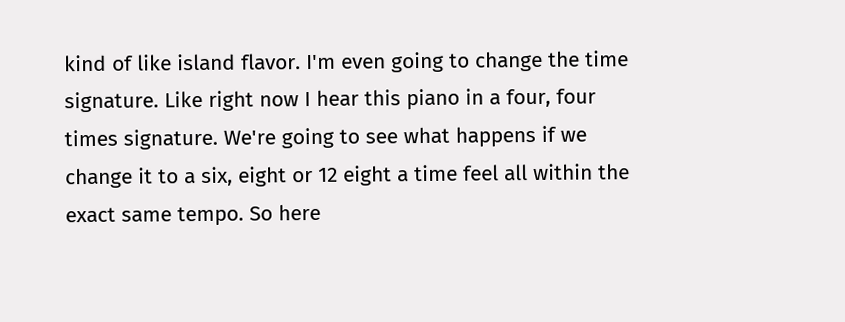kind of like island flavor. I'm even going to change the time signature. Like right now I hear this piano in a four, four times signature. We're going to see what happens if we change it to a six, eight or 12 eight a time feel all within the exact same tempo. So here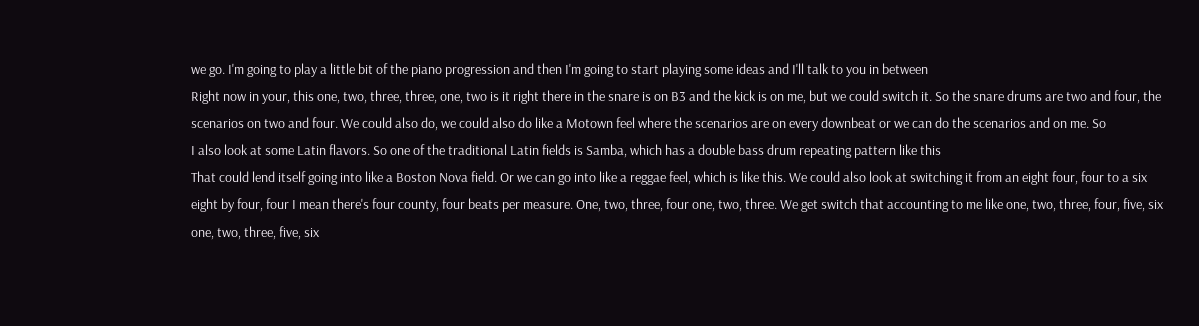we go. I'm going to play a little bit of the piano progression and then I'm going to start playing some ideas and I'll talk to you in between
Right now in your, this one, two, three, three, one, two is it right there in the snare is on B3 and the kick is on me, but we could switch it. So the snare drums are two and four, the scenarios on two and four. We could also do, we could also do like a Motown feel where the scenarios are on every downbeat or we can do the scenarios and on me. So
I also look at some Latin flavors. So one of the traditional Latin fields is Samba, which has a double bass drum repeating pattern like this
That could lend itself going into like a Boston Nova field. Or we can go into like a reggae feel, which is like this. We could also look at switching it from an eight four, four to a six eight by four, four I mean there's four county, four beats per measure. One, two, three, four one, two, three. We get switch that accounting to me like one, two, three, four, five, six one, two, three, five, six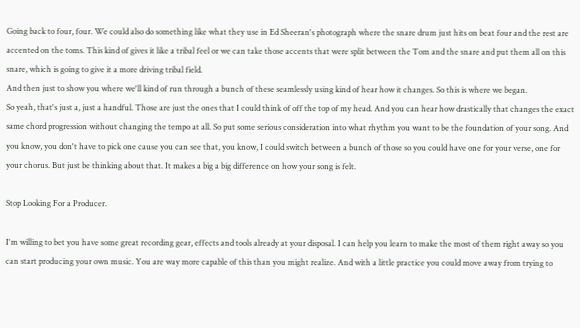Going back to four, four. We could also do something like what they use in Ed Sheeran's photograph where the snare drum just hits on beat four and the rest are accented on the toms. This kind of gives it like a tribal feel or we can take those accents that were split between the Tom and the snare and put them all on this snare, which is going to give it a more driving tribal field.
And then just to show you where we'll kind of run through a bunch of these seamlessly using kind of hear how it changes. So this is where we began.
So yeah, that's just a, just a handful. Those are just the ones that I could think of off the top of my head. And you can hear how drastically that changes the exact same chord progression without changing the tempo at all. So put some serious consideration into what rhythm you want to be the foundation of your song. And you know, you don't have to pick one cause you can see that, you know, I could switch between a bunch of those so you could have one for your verse, one for your chorus. But just be thinking about that. It makes a big a big difference on how your song is felt.

Stop Looking For a Producer.

I'm willing to bet you have some great recording gear, effects and tools already at your disposal. I can help you learn to make the most of them right away so you can start producing your own music. You are way more capable of this than you might realize. And with a little practice you could move away from trying to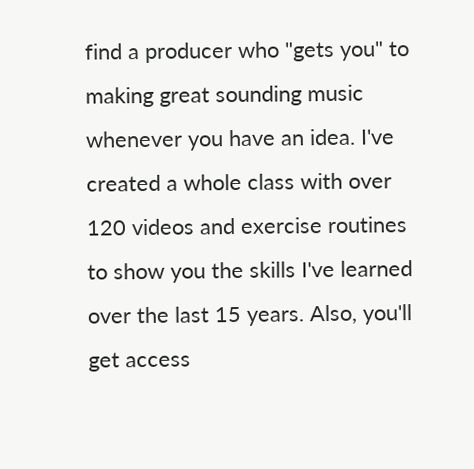find a producer who "gets you" to making great sounding music whenever you have an idea. I've created a whole class with over 120 videos and exercise routines to show you the skills I've learned over the last 15 years. Also, you'll get access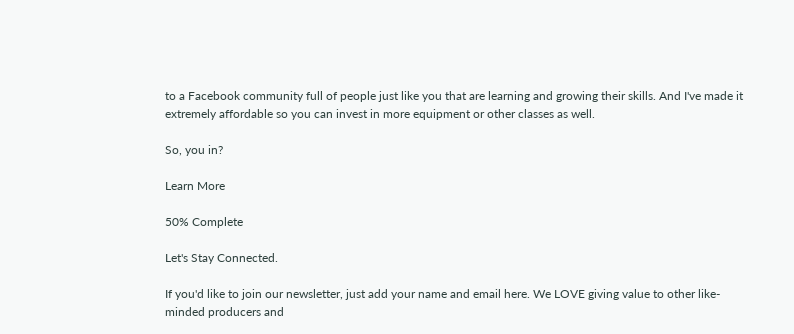to a Facebook community full of people just like you that are learning and growing their skills. And I've made it extremely affordable so you can invest in more equipment or other classes as well.

So, you in?

Learn More

50% Complete

Let's Stay Connected.

If you'd like to join our newsletter, just add your name and email here. We LOVE giving value to other like-minded producers and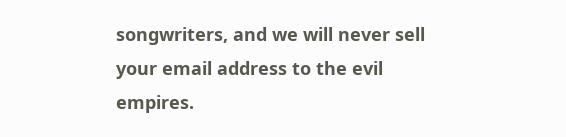songwriters, and we will never sell your email address to the evil empires.